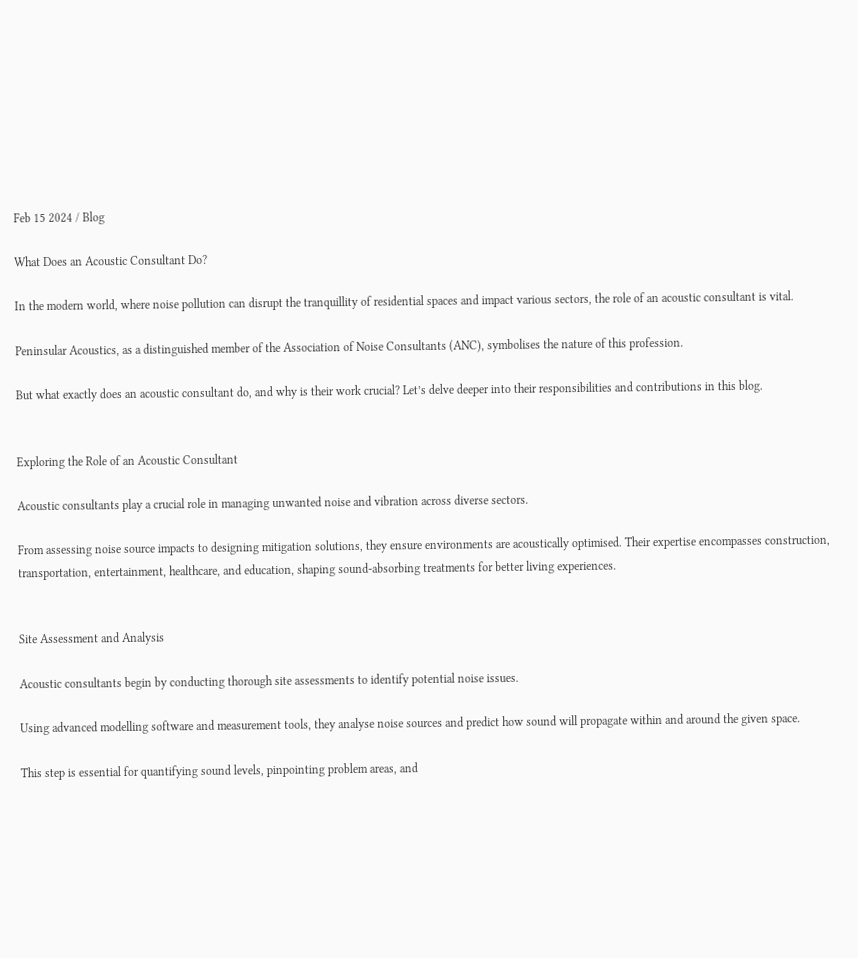Feb 15 2024 / Blog

What Does an Acoustic Consultant Do?

In the modern world, where noise pollution can disrupt the tranquillity of residential spaces and impact various sectors, the role of an acoustic consultant is vital.

Peninsular Acoustics, as a distinguished member of the Association of Noise Consultants (ANC), symbolises the nature of this profession.

But what exactly does an acoustic consultant do, and why is their work crucial? Let’s delve deeper into their responsibilities and contributions in this blog.


Exploring the Role of an Acoustic Consultant

Acoustic consultants play a crucial role in managing unwanted noise and vibration across diverse sectors.

From assessing noise source impacts to designing mitigation solutions, they ensure environments are acoustically optimised. Their expertise encompasses construction, transportation, entertainment, healthcare, and education, shaping sound-absorbing treatments for better living experiences.


Site Assessment and Analysis

Acoustic consultants begin by conducting thorough site assessments to identify potential noise issues.

Using advanced modelling software and measurement tools, they analyse noise sources and predict how sound will propagate within and around the given space.

This step is essential for quantifying sound levels, pinpointing problem areas, and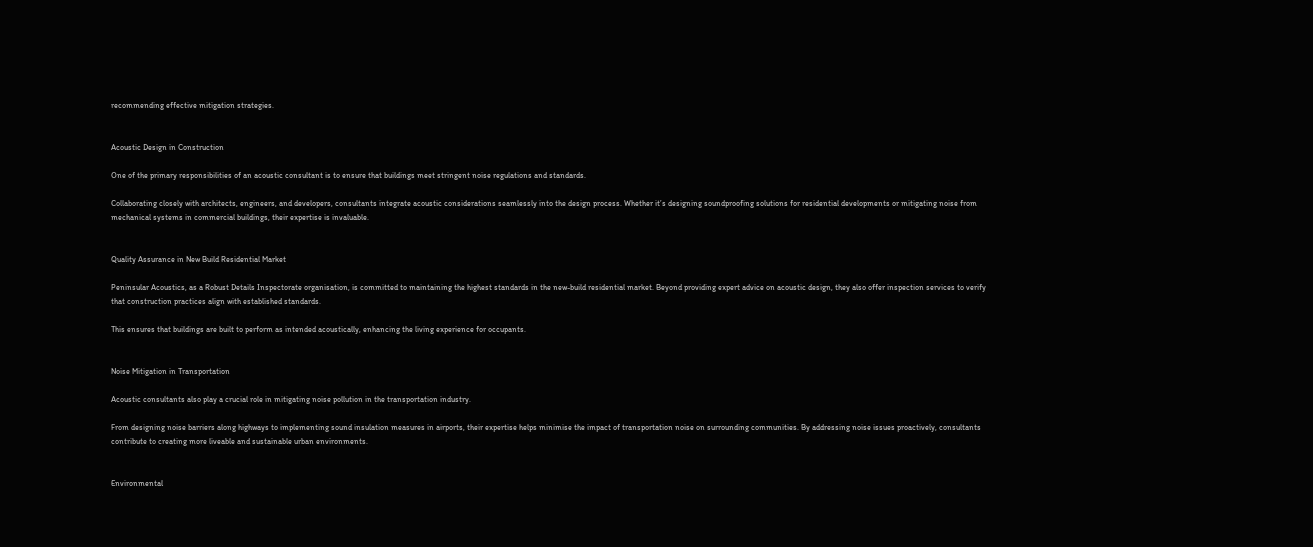recommending effective mitigation strategies.


Acoustic Design in Construction

One of the primary responsibilities of an acoustic consultant is to ensure that buildings meet stringent noise regulations and standards.

Collaborating closely with architects, engineers, and developers, consultants integrate acoustic considerations seamlessly into the design process. Whether it’s designing soundproofing solutions for residential developments or mitigating noise from mechanical systems in commercial buildings, their expertise is invaluable.


Quality Assurance in New Build Residential Market

Peninsular Acoustics, as a Robust Details Inspectorate organisation, is committed to maintaining the highest standards in the new-build residential market. Beyond providing expert advice on acoustic design, they also offer inspection services to verify that construction practices align with established standards.

This ensures that buildings are built to perform as intended acoustically, enhancing the living experience for occupants.


Noise Mitigation in Transportation

Acoustic consultants also play a crucial role in mitigating noise pollution in the transportation industry.

From designing noise barriers along highways to implementing sound insulation measures in airports, their expertise helps minimise the impact of transportation noise on surrounding communities. By addressing noise issues proactively, consultants contribute to creating more liveable and sustainable urban environments.


Environmental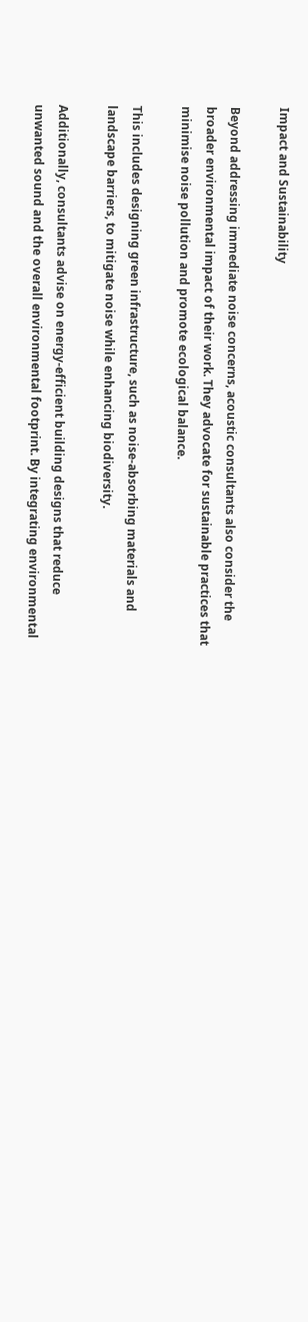Impact and Sustainability

Beyond addressing immediate noise concerns, acoustic consultants also consider the broader environmental impact of their work. They advocate for sustainable practices that minimise noise pollution and promote ecological balance.

This includes designing green infrastructure, such as noise-absorbing materials and landscape barriers, to mitigate noise while enhancing biodiversity.

Additionally, consultants advise on energy-efficient building designs that reduce unwanted sound and the overall environmental footprint. By integrating environmental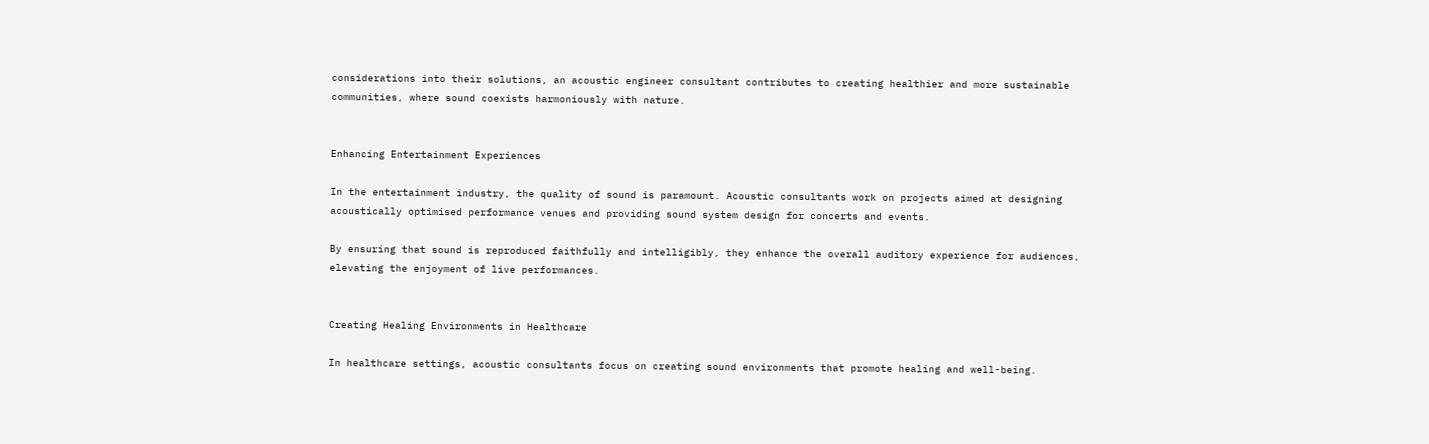considerations into their solutions, an acoustic engineer consultant contributes to creating healthier and more sustainable communities, where sound coexists harmoniously with nature.


Enhancing Entertainment Experiences

In the entertainment industry, the quality of sound is paramount. Acoustic consultants work on projects aimed at designing acoustically optimised performance venues and providing sound system design for concerts and events.

By ensuring that sound is reproduced faithfully and intelligibly, they enhance the overall auditory experience for audiences, elevating the enjoyment of live performances.


Creating Healing Environments in Healthcare

In healthcare settings, acoustic consultants focus on creating sound environments that promote healing and well-being.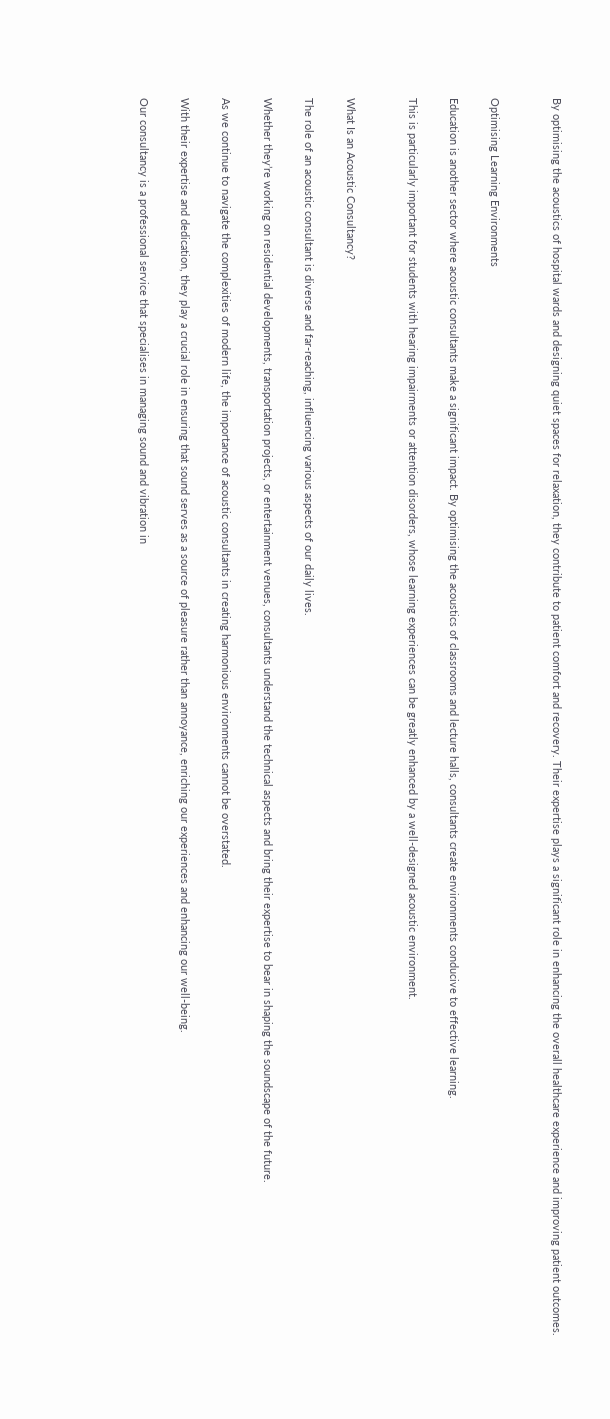By optimising the acoustics of hospital wards and designing quiet spaces for relaxation, they contribute to patient comfort and recovery. Their expertise plays a significant role in enhancing the overall healthcare experience and improving patient outcomes.


Optimising Learning Environments

Education is another sector where acoustic consultants make a significant impact. By optimising the acoustics of classrooms and lecture halls, consultants create environments conducive to effective learning.

This is particularly important for students with hearing impairments or attention disorders, whose learning experiences can be greatly enhanced by a well-designed acoustic environment.


What Is an Acoustic Consultancy?

The role of an acoustic consultant is diverse and far-reaching, influencing various aspects of our daily lives.

Whether they’re working on residential developments, transportation projects, or entertainment venues, consultants understand the technical aspects and bring their expertise to bear in shaping the soundscape of the future.

As we continue to navigate the complexities of modern life, the importance of acoustic consultants in creating harmonious environments cannot be overstated.

With their expertise and dedication, they play a crucial role in ensuring that sound serves as a source of pleasure rather than annoyance, enriching our experiences and enhancing our well-being.

Our consultancy is a professional service that specialises in managing sound and vibration in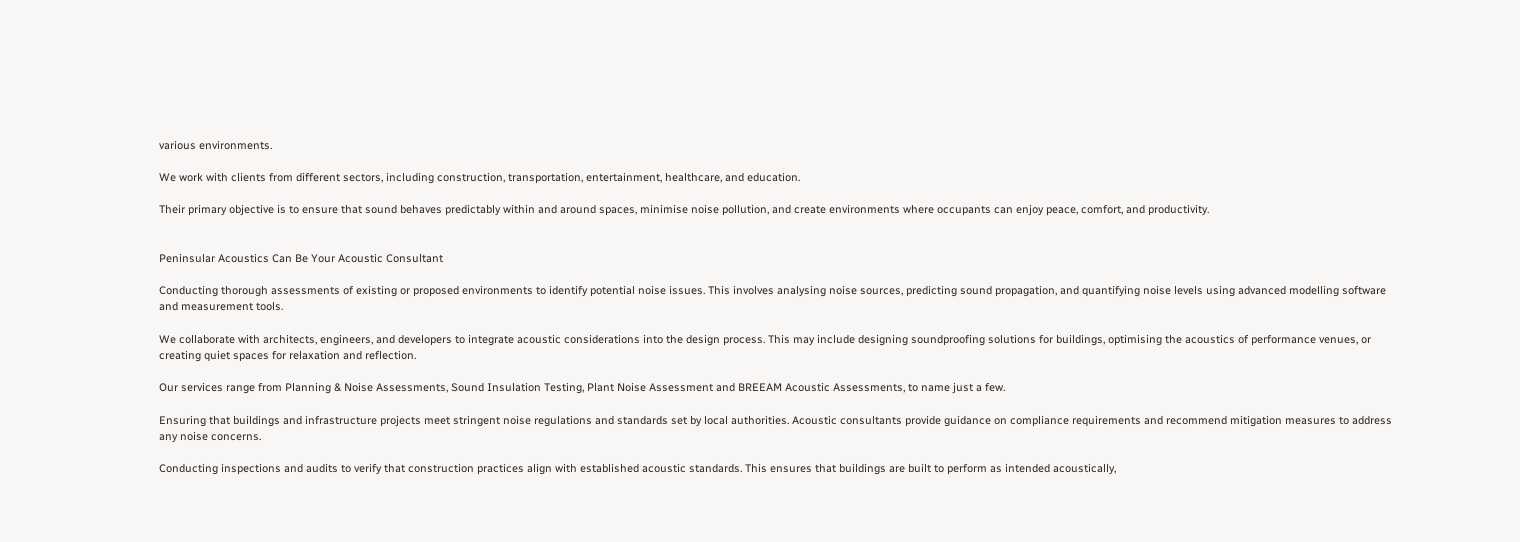various environments.

We work with clients from different sectors, including construction, transportation, entertainment, healthcare, and education.

Their primary objective is to ensure that sound behaves predictably within and around spaces, minimise noise pollution, and create environments where occupants can enjoy peace, comfort, and productivity.


Peninsular Acoustics Can Be Your Acoustic Consultant

Conducting thorough assessments of existing or proposed environments to identify potential noise issues. This involves analysing noise sources, predicting sound propagation, and quantifying noise levels using advanced modelling software and measurement tools.

We collaborate with architects, engineers, and developers to integrate acoustic considerations into the design process. This may include designing soundproofing solutions for buildings, optimising the acoustics of performance venues, or creating quiet spaces for relaxation and reflection.

Our services range from Planning & Noise Assessments, Sound Insulation Testing, Plant Noise Assessment and BREEAM Acoustic Assessments, to name just a few.

Ensuring that buildings and infrastructure projects meet stringent noise regulations and standards set by local authorities. Acoustic consultants provide guidance on compliance requirements and recommend mitigation measures to address any noise concerns.

Conducting inspections and audits to verify that construction practices align with established acoustic standards. This ensures that buildings are built to perform as intended acoustically,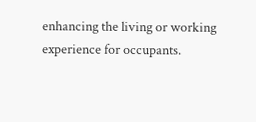enhancing the living or working experience for occupants.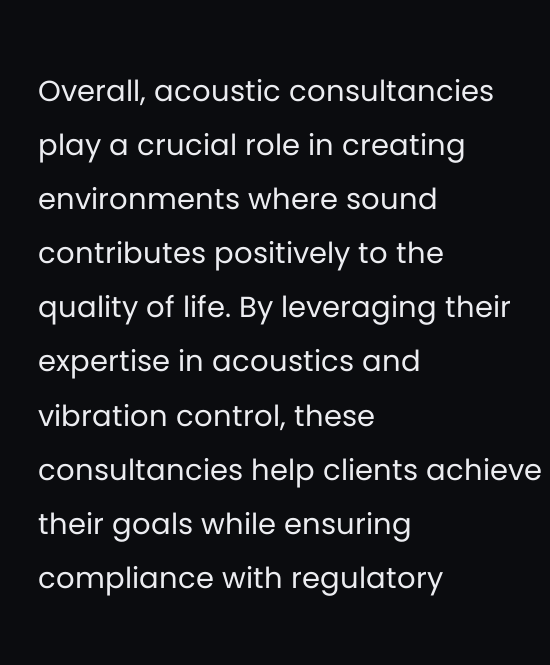Overall, acoustic consultancies play a crucial role in creating environments where sound contributes positively to the quality of life. By leveraging their expertise in acoustics and vibration control, these consultancies help clients achieve their goals while ensuring compliance with regulatory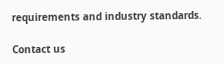requirements and industry standards.

Contact us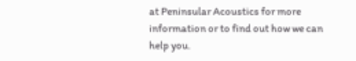at Peninsular Acoustics for more information or to find out how we can help you.